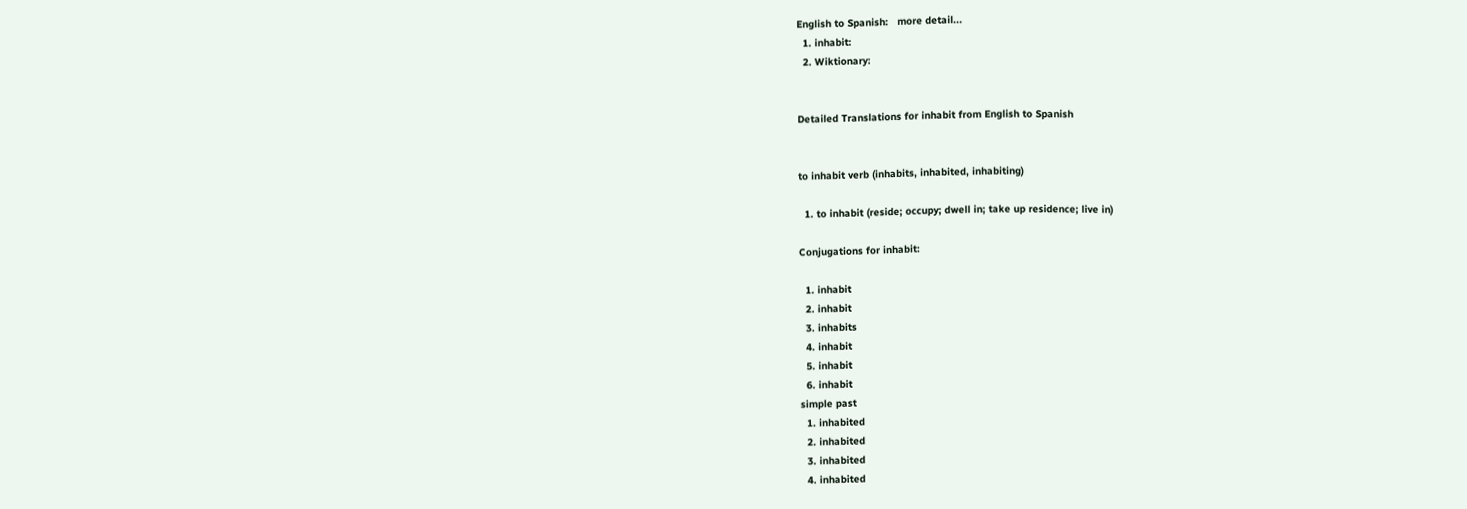English to Spanish:   more detail...
  1. inhabit:
  2. Wiktionary:


Detailed Translations for inhabit from English to Spanish


to inhabit verb (inhabits, inhabited, inhabiting)

  1. to inhabit (reside; occupy; dwell in; take up residence; live in)

Conjugations for inhabit:

  1. inhabit
  2. inhabit
  3. inhabits
  4. inhabit
  5. inhabit
  6. inhabit
simple past
  1. inhabited
  2. inhabited
  3. inhabited
  4. inhabited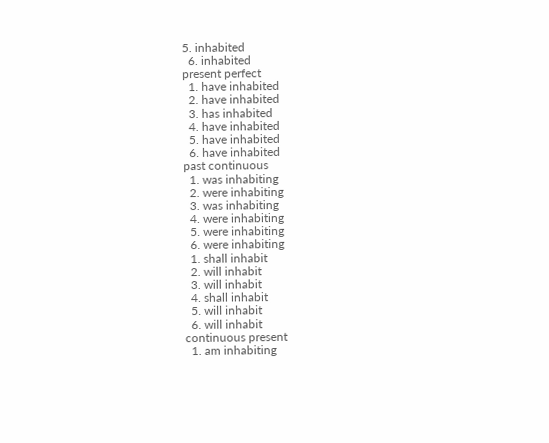5. inhabited
  6. inhabited
present perfect
  1. have inhabited
  2. have inhabited
  3. has inhabited
  4. have inhabited
  5. have inhabited
  6. have inhabited
past continuous
  1. was inhabiting
  2. were inhabiting
  3. was inhabiting
  4. were inhabiting
  5. were inhabiting
  6. were inhabiting
  1. shall inhabit
  2. will inhabit
  3. will inhabit
  4. shall inhabit
  5. will inhabit
  6. will inhabit
continuous present
  1. am inhabiting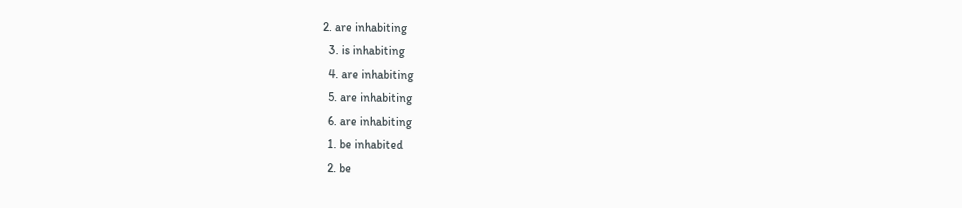2. are inhabiting
  3. is inhabiting
  4. are inhabiting
  5. are inhabiting
  6. are inhabiting
  1. be inhabited
  2. be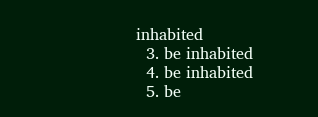inhabited
  3. be inhabited
  4. be inhabited
  5. be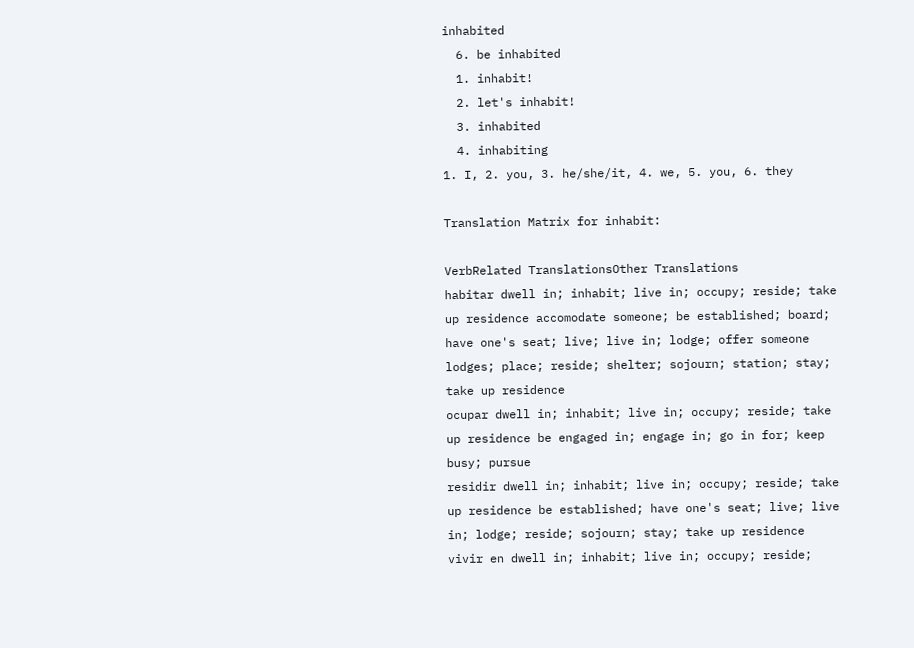inhabited
  6. be inhabited
  1. inhabit!
  2. let's inhabit!
  3. inhabited
  4. inhabiting
1. I, 2. you, 3. he/she/it, 4. we, 5. you, 6. they

Translation Matrix for inhabit:

VerbRelated TranslationsOther Translations
habitar dwell in; inhabit; live in; occupy; reside; take up residence accomodate someone; be established; board; have one's seat; live; live in; lodge; offer someone lodges; place; reside; shelter; sojourn; station; stay; take up residence
ocupar dwell in; inhabit; live in; occupy; reside; take up residence be engaged in; engage in; go in for; keep busy; pursue
residir dwell in; inhabit; live in; occupy; reside; take up residence be established; have one's seat; live; live in; lodge; reside; sojourn; stay; take up residence
vivir en dwell in; inhabit; live in; occupy; reside;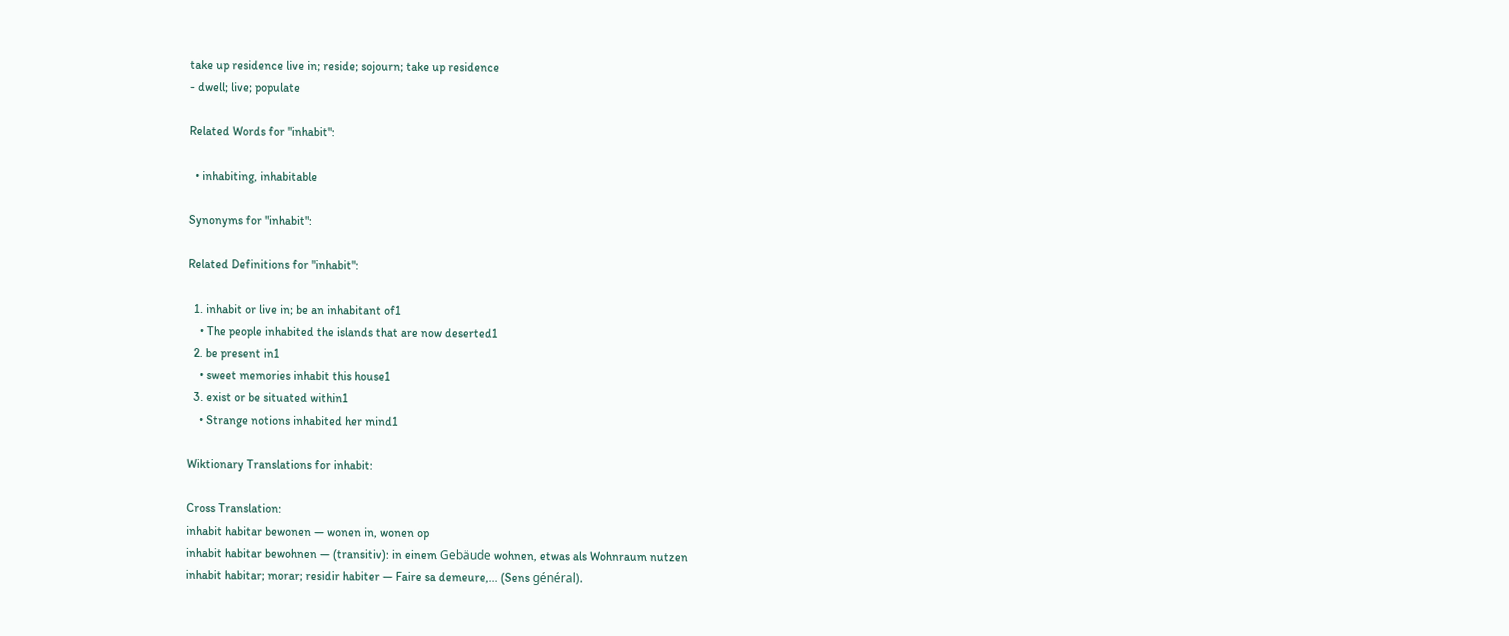take up residence live in; reside; sojourn; take up residence
- dwell; live; populate

Related Words for "inhabit":

  • inhabiting, inhabitable

Synonyms for "inhabit":

Related Definitions for "inhabit":

  1. inhabit or live in; be an inhabitant of1
    • The people inhabited the islands that are now deserted1
  2. be present in1
    • sweet memories inhabit this house1
  3. exist or be situated within1
    • Strange notions inhabited her mind1

Wiktionary Translations for inhabit:

Cross Translation:
inhabit habitar bewonen — wonen in, wonen op
inhabit habitar bewohnen — (transitiv): in einem Gebäude wohnen, etwas als Wohnraum nutzen
inhabit habitar; morar; residir habiter — Faire sa demeure,... (Sens général).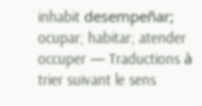inhabit desempeñar; ocupar; habitar; atender occuper — Traductions à trier suivant le sens